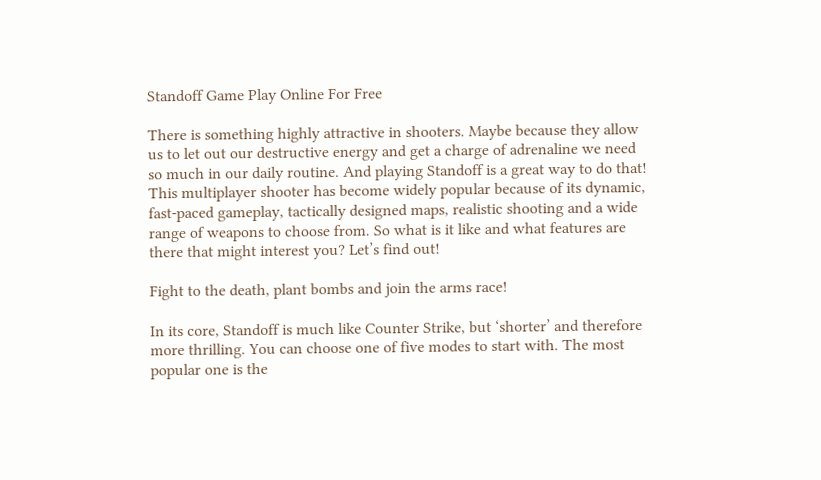Standoff Game Play Online For Free

There is something highly attractive in shooters. Maybe because they allow us to let out our destructive energy and get a charge of adrenaline we need so much in our daily routine. And playing Standoff is a great way to do that! This multiplayer shooter has become widely popular because of its dynamic, fast-paced gameplay, tactically designed maps, realistic shooting and a wide range of weapons to choose from. So what is it like and what features are there that might interest you? Let’s find out!

Fight to the death, plant bombs and join the arms race!

In its core, Standoff is much like Counter Strike, but ‘shorter’ and therefore more thrilling. You can choose one of five modes to start with. The most popular one is the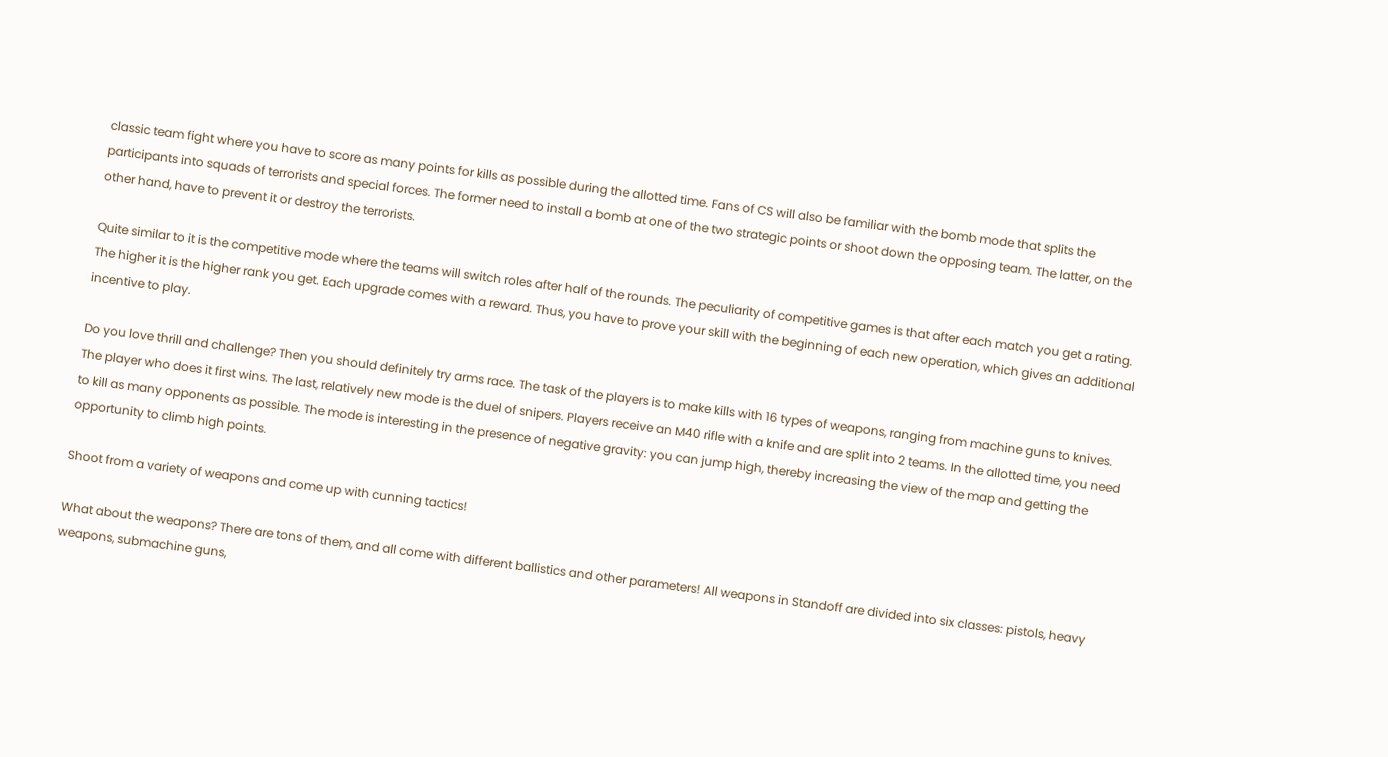classic team fight where you have to score as many points for kills as possible during the allotted time. Fans of CS will also be familiar with the bomb mode that splits the participants into squads of terrorists and special forces. The former need to install a bomb at one of the two strategic points or shoot down the opposing team. The latter, on the other hand, have to prevent it or destroy the terrorists.

Quite similar to it is the competitive mode where the teams will switch roles after half of the rounds. The peculiarity of competitive games is that after each match you get a rating. The higher it is the higher rank you get. Each upgrade comes with a reward. Thus, you have to prove your skill with the beginning of each new operation, which gives an additional incentive to play.

Do you love thrill and challenge? Then you should definitely try arms race. The task of the players is to make kills with 16 types of weapons, ranging from machine guns to knives. The player who does it first wins. The last, relatively new mode is the duel of snipers. Players receive an M40 rifle with a knife and are split into 2 teams. In the allotted time, you need to kill as many opponents as possible. The mode is interesting in the presence of negative gravity: you can jump high, thereby increasing the view of the map and getting the opportunity to climb high points.

Shoot from a variety of weapons and come up with cunning tactics!

What about the weapons? There are tons of them, and all come with different ballistics and other parameters! All weapons in Standoff are divided into six classes: pistols, heavy weapons, submachine guns,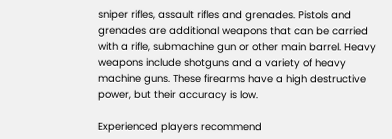sniper rifles, assault rifles and grenades. Pistols and grenades are additional weapons that can be carried with a rifle, submachine gun or other main barrel. Heavy weapons include shotguns and a variety of heavy machine guns. These firearms have a high destructive power, but their accuracy is low.

Experienced players recommend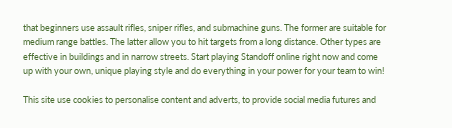that beginners use assault rifles, sniper rifles, and submachine guns. The former are suitable for medium range battles. The latter allow you to hit targets from a long distance. Other types are effective in buildings and in narrow streets. Start playing Standoff online right now and come up with your own, unique playing style and do everything in your power for your team to win!

This site use cookies to personalise content and adverts, to provide social media futures and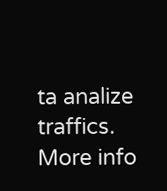ta analize traffics.  More info